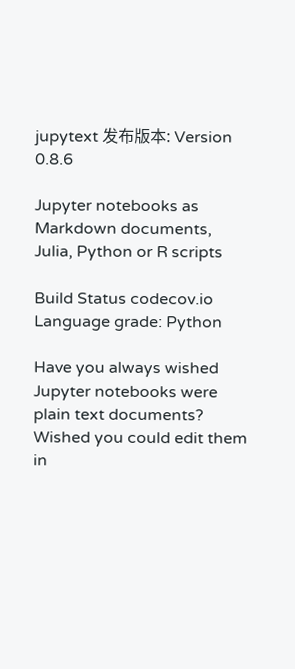jupytext 发布版本: Version 0.8.6

Jupyter notebooks as Markdown documents, Julia, Python or R scripts

Build Status codecov.io Language grade: Python

Have you always wished Jupyter notebooks were plain text documents? Wished you could edit them in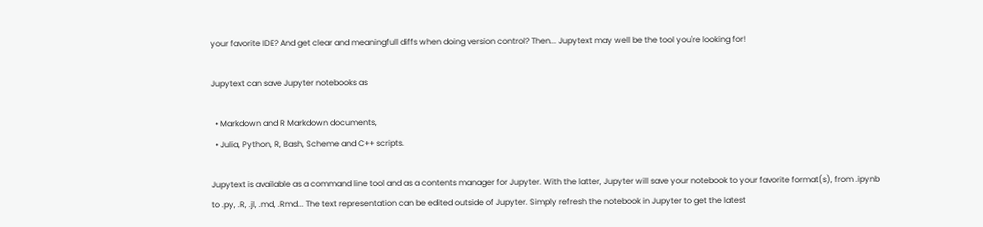your favorite IDE? And get clear and meaningfull diffs when doing version control? Then... Jupytext may well be the tool you're looking for!

Jupytext can save Jupyter notebooks as

  • Markdown and R Markdown documents,
  • Julia, Python, R, Bash, Scheme and C++ scripts.

Jupytext is available as a command line tool and as a contents manager for Jupyter. With the latter, Jupyter will save your notebook to your favorite format(s), from .ipynb to .py, .R, .jl, .md, .Rmd... The text representation can be edited outside of Jupyter. Simply refresh the notebook in Jupyter to get the latest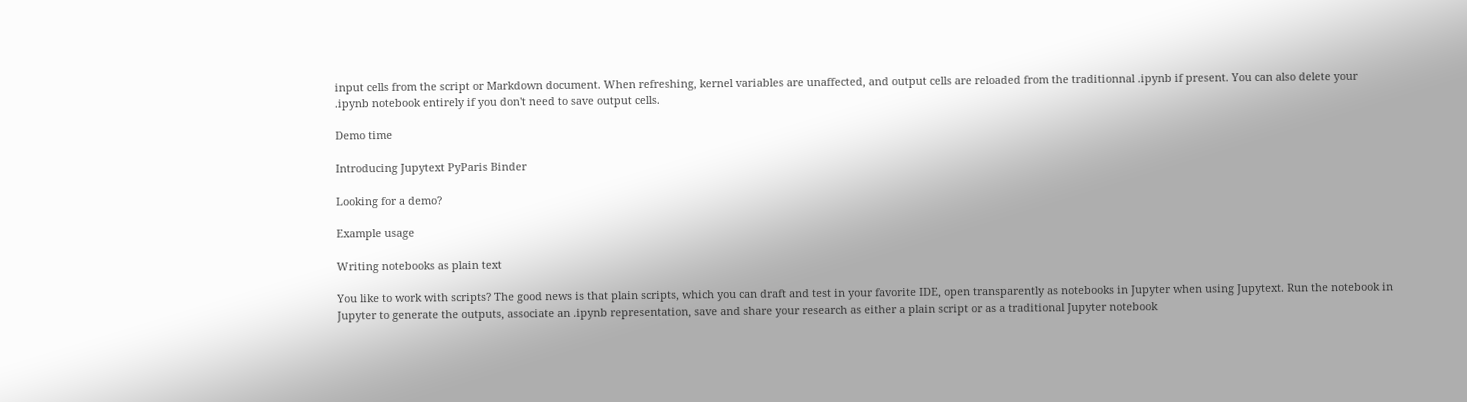input cells from the script or Markdown document. When refreshing, kernel variables are unaffected, and output cells are reloaded from the traditionnal .ipynb if present. You can also delete your .ipynb notebook entirely if you don't need to save output cells.

Demo time

Introducing Jupytext PyParis Binder

Looking for a demo?

Example usage

Writing notebooks as plain text

You like to work with scripts? The good news is that plain scripts, which you can draft and test in your favorite IDE, open transparently as notebooks in Jupyter when using Jupytext. Run the notebook in Jupyter to generate the outputs, associate an .ipynb representation, save and share your research as either a plain script or as a traditional Jupyter notebook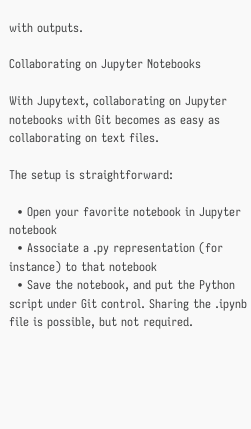with outputs.

Collaborating on Jupyter Notebooks

With Jupytext, collaborating on Jupyter notebooks with Git becomes as easy as collaborating on text files.

The setup is straightforward:

  • Open your favorite notebook in Jupyter notebook
  • Associate a .py representation (for instance) to that notebook
  • Save the notebook, and put the Python script under Git control. Sharing the .ipynb file is possible, but not required.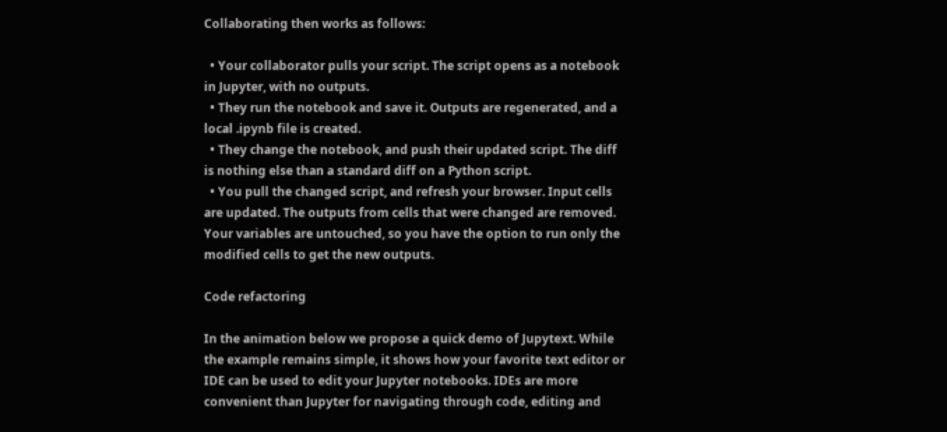Collaborating then works as follows:

  • Your collaborator pulls your script. The script opens as a notebook in Jupyter, with no outputs.
  • They run the notebook and save it. Outputs are regenerated, and a local .ipynb file is created.
  • They change the notebook, and push their updated script. The diff is nothing else than a standard diff on a Python script.
  • You pull the changed script, and refresh your browser. Input cells are updated. The outputs from cells that were changed are removed. Your variables are untouched, so you have the option to run only the modified cells to get the new outputs.

Code refactoring

In the animation below we propose a quick demo of Jupytext. While the example remains simple, it shows how your favorite text editor or IDE can be used to edit your Jupyter notebooks. IDEs are more convenient than Jupyter for navigating through code, editing and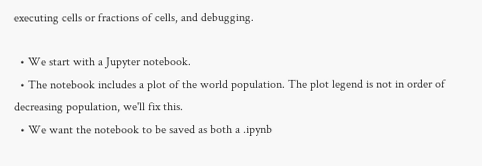executing cells or fractions of cells, and debugging.

  • We start with a Jupyter notebook.
  • The notebook includes a plot of the world population. The plot legend is not in order of decreasing population, we'll fix this.
  • We want the notebook to be saved as both a .ipynb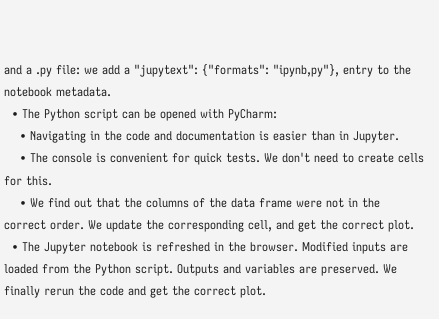and a .py file: we add a "jupytext": {"formats": "ipynb,py"}, entry to the notebook metadata.
  • The Python script can be opened with PyCharm:
    • Navigating in the code and documentation is easier than in Jupyter.
    • The console is convenient for quick tests. We don't need to create cells for this.
    • We find out that the columns of the data frame were not in the correct order. We update the corresponding cell, and get the correct plot.
  • The Jupyter notebook is refreshed in the browser. Modified inputs are loaded from the Python script. Outputs and variables are preserved. We finally rerun the code and get the correct plot.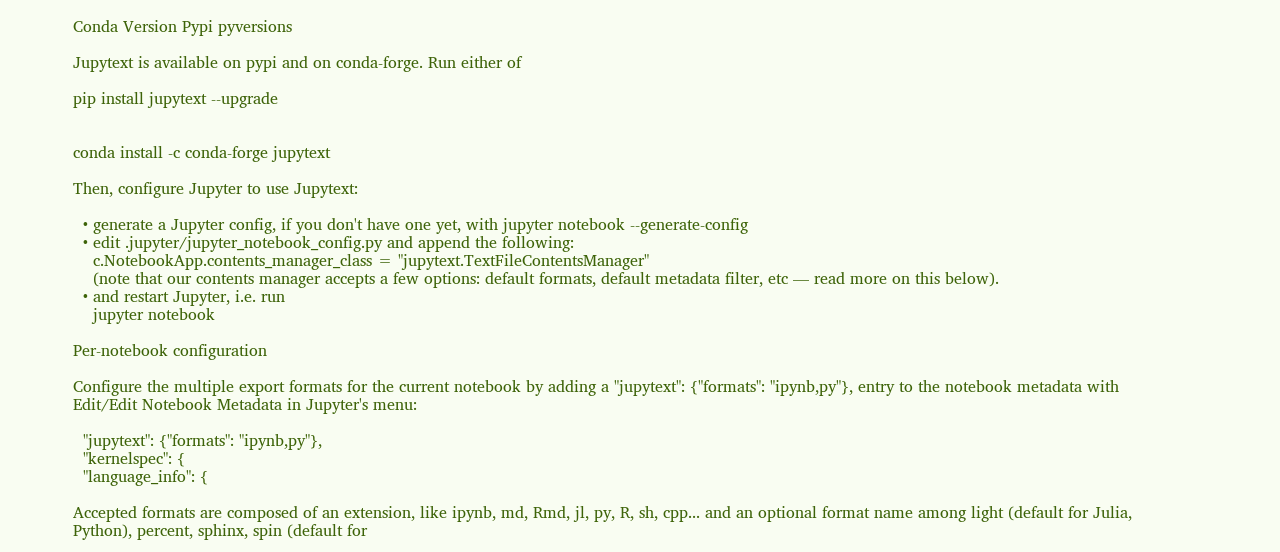Conda Version Pypi pyversions

Jupytext is available on pypi and on conda-forge. Run either of

pip install jupytext --upgrade


conda install -c conda-forge jupytext

Then, configure Jupyter to use Jupytext:

  • generate a Jupyter config, if you don't have one yet, with jupyter notebook --generate-config
  • edit .jupyter/jupyter_notebook_config.py and append the following:
    c.NotebookApp.contents_manager_class = "jupytext.TextFileContentsManager"
    (note that our contents manager accepts a few options: default formats, default metadata filter, etc — read more on this below).
  • and restart Jupyter, i.e. run
    jupyter notebook

Per-notebook configuration

Configure the multiple export formats for the current notebook by adding a "jupytext": {"formats": "ipynb,py"}, entry to the notebook metadata with Edit/Edit Notebook Metadata in Jupyter's menu:

  "jupytext": {"formats": "ipynb,py"},
  "kernelspec": {
  "language_info": {

Accepted formats are composed of an extension, like ipynb, md, Rmd, jl, py, R, sh, cpp... and an optional format name among light (default for Julia, Python), percent, sphinx, spin (default for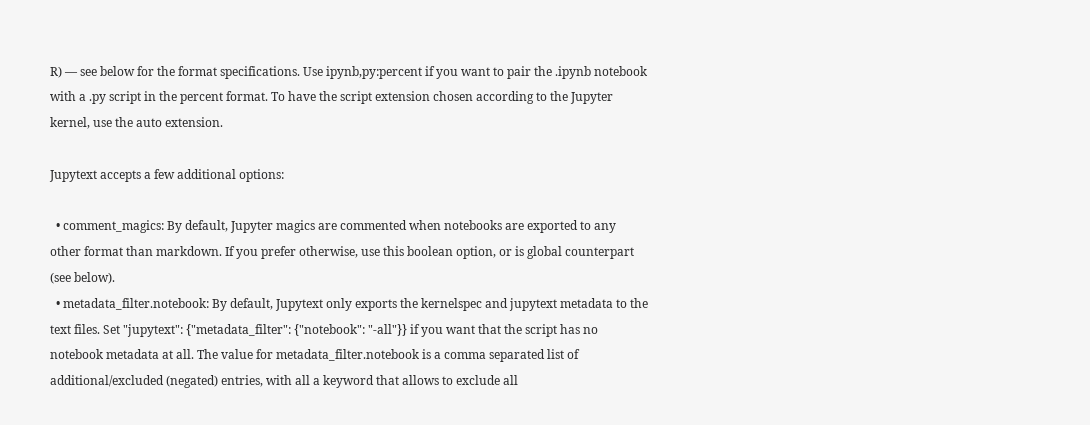R) — see below for the format specifications. Use ipynb,py:percent if you want to pair the .ipynb notebook with a .py script in the percent format. To have the script extension chosen according to the Jupyter kernel, use the auto extension.

Jupytext accepts a few additional options:

  • comment_magics: By default, Jupyter magics are commented when notebooks are exported to any other format than markdown. If you prefer otherwise, use this boolean option, or is global counterpart (see below).
  • metadata_filter.notebook: By default, Jupytext only exports the kernelspec and jupytext metadata to the text files. Set "jupytext": {"metadata_filter": {"notebook": "-all"}} if you want that the script has no notebook metadata at all. The value for metadata_filter.notebook is a comma separated list of additional/excluded (negated) entries, with all a keyword that allows to exclude all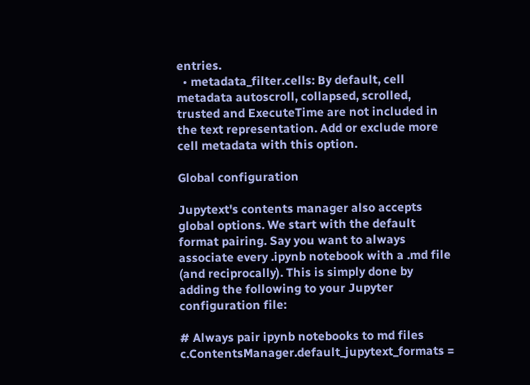entries.
  • metadata_filter.cells: By default, cell metadata autoscroll, collapsed, scrolled, trusted and ExecuteTime are not included in the text representation. Add or exclude more cell metadata with this option.

Global configuration

Jupytext's contents manager also accepts global options. We start with the default format pairing. Say you want to always associate every .ipynb notebook with a .md file (and reciprocally). This is simply done by adding the following to your Jupyter configuration file:

# Always pair ipynb notebooks to md files
c.ContentsManager.default_jupytext_formats =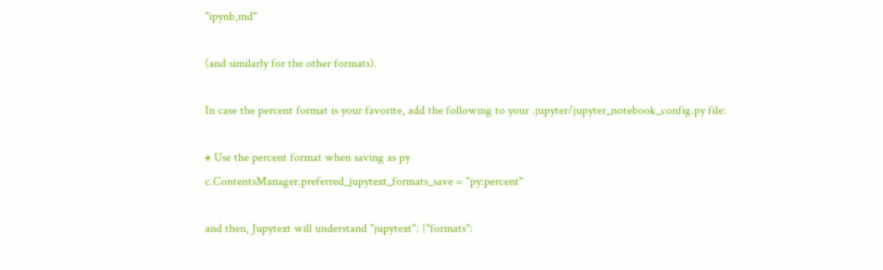"ipynb,md"

(and similarly for the other formats).

In case the percent format is your favorite, add the following to your .jupyter/jupyter_notebook_config.py file:

# Use the percent format when saving as py
c.ContentsManager.preferred_jupytext_formats_save = "py:percent"

and then, Jupytext will understand "jupytext": {"formats":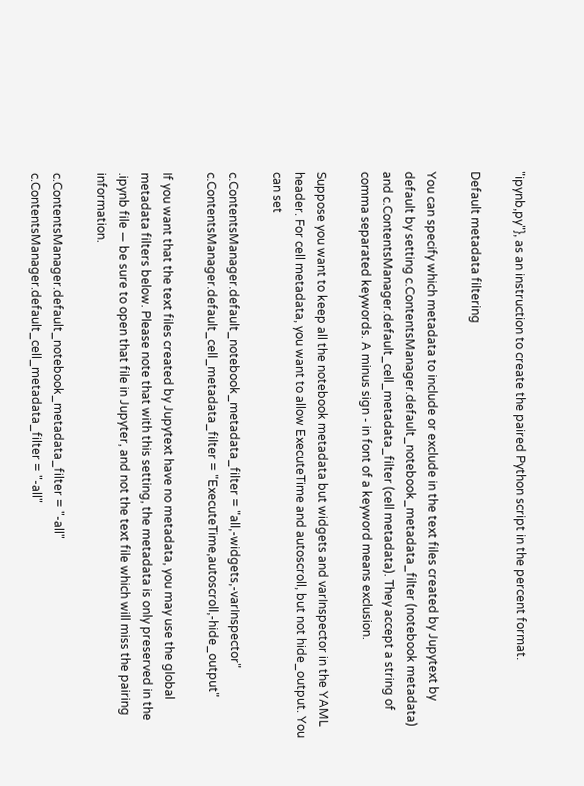"ipynb,py"}, as an instruction to create the paired Python script in the percent format.

Default metadata filtering

You can specify which metadata to include or exclude in the text files created by Jupytext by default by setting c.ContentsManager.default_notebook_metadata_filter (notebook metadata) and c.ContentsManager.default_cell_metadata_filter (cell metadata). They accept a string of comma separated keywords. A minus sign - in font of a keyword means exclusion.

Suppose you want to keep all the notebook metadata but widgets and varInspector in the YAML header. For cell metadata, you want to allow ExecuteTime and autoscroll, but not hide_output. You can set

c.ContentsManager.default_notebook_metadata_filter = "all,-widgets,-varInspector"
c.ContentsManager.default_cell_metadata_filter = "ExecuteTime,autoscroll,-hide_output"

If you want that the text files created by Jupytext have no metadata, you may use the global metadata filters below. Please note that with this setting, the metadata is only preserved in the .ipynb file — be sure to open that file in Jupyter, and not the text file which will miss the pairing information.

c.ContentsManager.default_notebook_metadata_filter = "-all"
c.ContentsManager.default_cell_metadata_filter = "-all"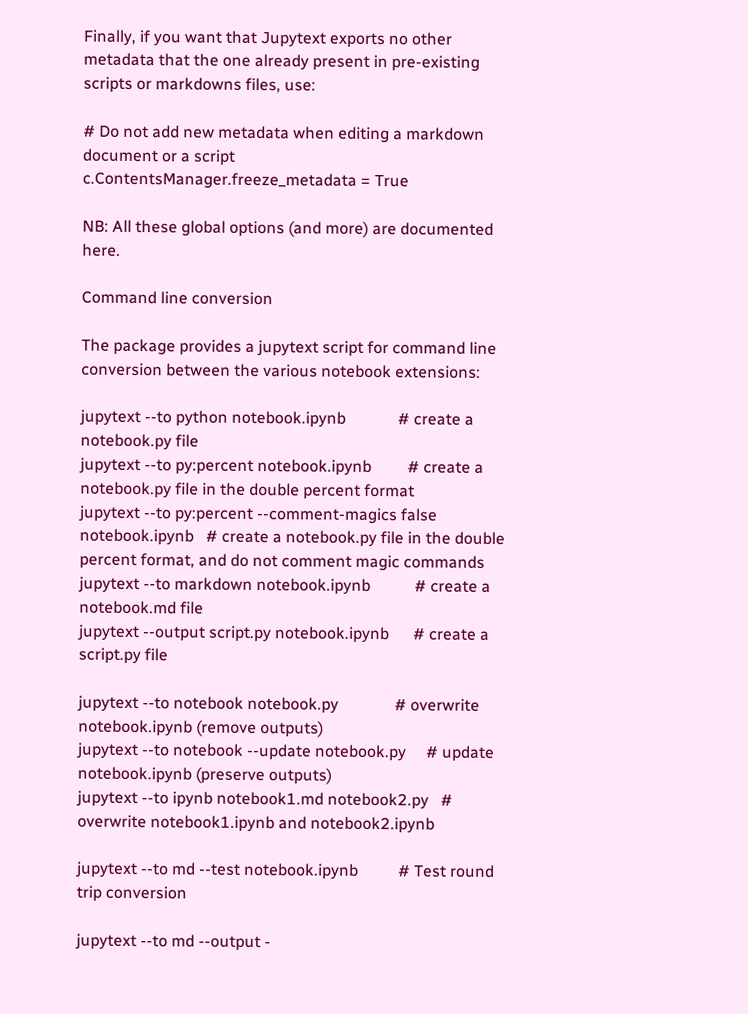Finally, if you want that Jupytext exports no other metadata that the one already present in pre-existing scripts or markdowns files, use:

# Do not add new metadata when editing a markdown document or a script
c.ContentsManager.freeze_metadata = True

NB: All these global options (and more) are documented here.

Command line conversion

The package provides a jupytext script for command line conversion between the various notebook extensions:

jupytext --to python notebook.ipynb             # create a notebook.py file
jupytext --to py:percent notebook.ipynb         # create a notebook.py file in the double percent format
jupytext --to py:percent --comment-magics false notebook.ipynb   # create a notebook.py file in the double percent format, and do not comment magic commands
jupytext --to markdown notebook.ipynb           # create a notebook.md file
jupytext --output script.py notebook.ipynb      # create a script.py file

jupytext --to notebook notebook.py              # overwrite notebook.ipynb (remove outputs)
jupytext --to notebook --update notebook.py     # update notebook.ipynb (preserve outputs)
jupytext --to ipynb notebook1.md notebook2.py   # overwrite notebook1.ipynb and notebook2.ipynb

jupytext --to md --test notebook.ipynb          # Test round trip conversion

jupytext --to md --output -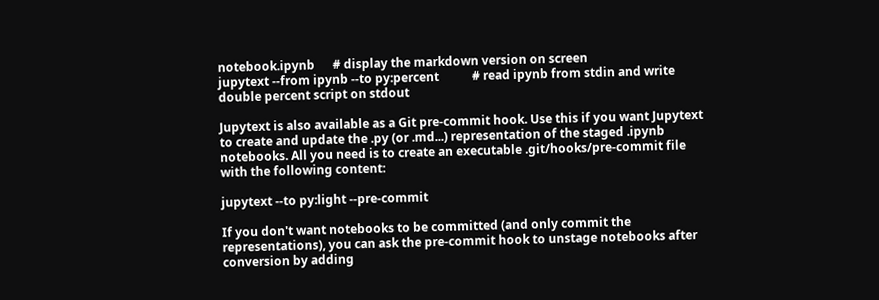notebook.ipynb      # display the markdown version on screen
jupytext --from ipynb --to py:percent           # read ipynb from stdin and write double percent script on stdout

Jupytext is also available as a Git pre-commit hook. Use this if you want Jupytext to create and update the .py (or .md...) representation of the staged .ipynb notebooks. All you need is to create an executable .git/hooks/pre-commit file with the following content:

jupytext --to py:light --pre-commit

If you don't want notebooks to be committed (and only commit the representations), you can ask the pre-commit hook to unstage notebooks after conversion by adding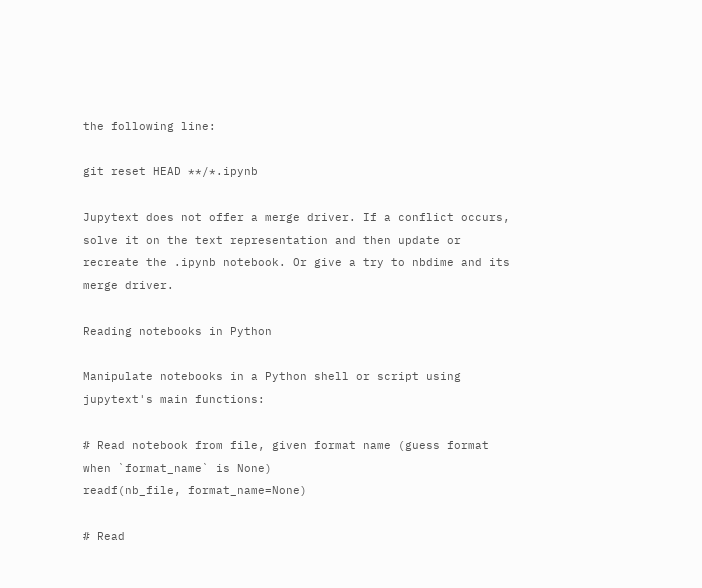the following line:

git reset HEAD **/*.ipynb

Jupytext does not offer a merge driver. If a conflict occurs, solve it on the text representation and then update or recreate the .ipynb notebook. Or give a try to nbdime and its merge driver.

Reading notebooks in Python

Manipulate notebooks in a Python shell or script using jupytext's main functions:

# Read notebook from file, given format name (guess format when `format_name` is None)
readf(nb_file, format_name=None)

# Read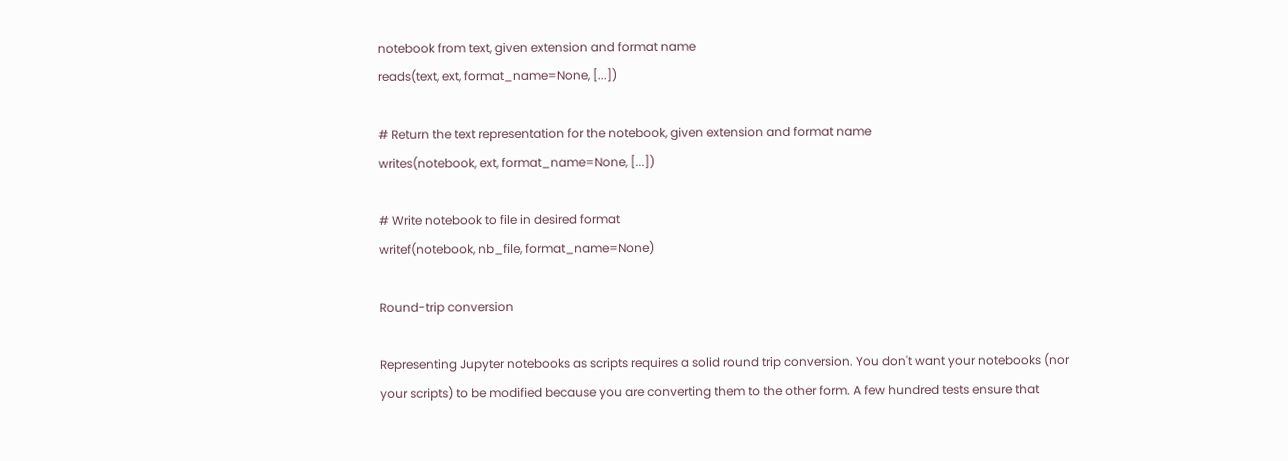notebook from text, given extension and format name
reads(text, ext, format_name=None, [...])

# Return the text representation for the notebook, given extension and format name
writes(notebook, ext, format_name=None, [...])

# Write notebook to file in desired format
writef(notebook, nb_file, format_name=None)

Round-trip conversion

Representing Jupyter notebooks as scripts requires a solid round trip conversion. You don't want your notebooks (nor your scripts) to be modified because you are converting them to the other form. A few hundred tests ensure that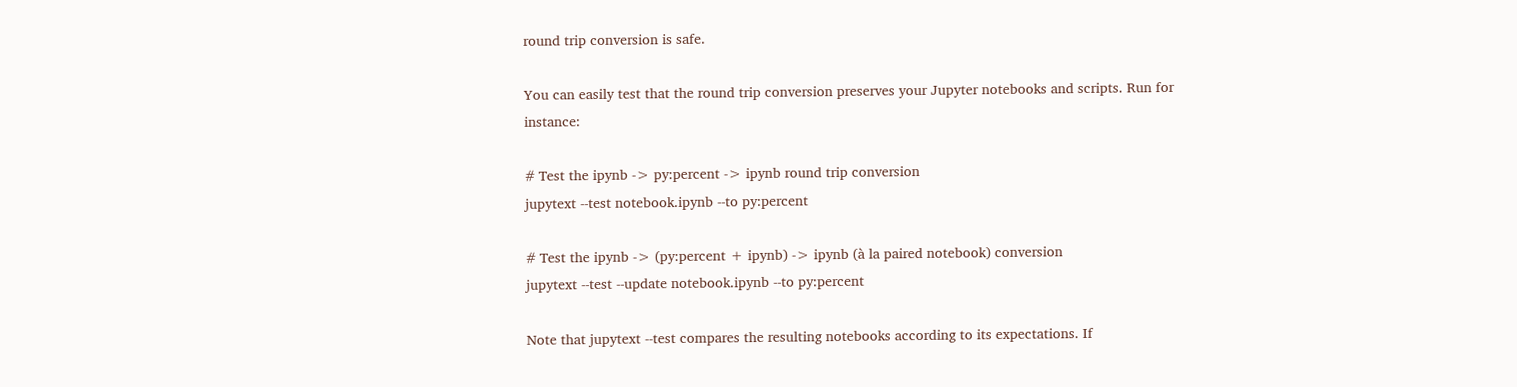round trip conversion is safe.

You can easily test that the round trip conversion preserves your Jupyter notebooks and scripts. Run for instance:

# Test the ipynb -> py:percent -> ipynb round trip conversion
jupytext --test notebook.ipynb --to py:percent

# Test the ipynb -> (py:percent + ipynb) -> ipynb (à la paired notebook) conversion
jupytext --test --update notebook.ipynb --to py:percent

Note that jupytext --test compares the resulting notebooks according to its expectations. If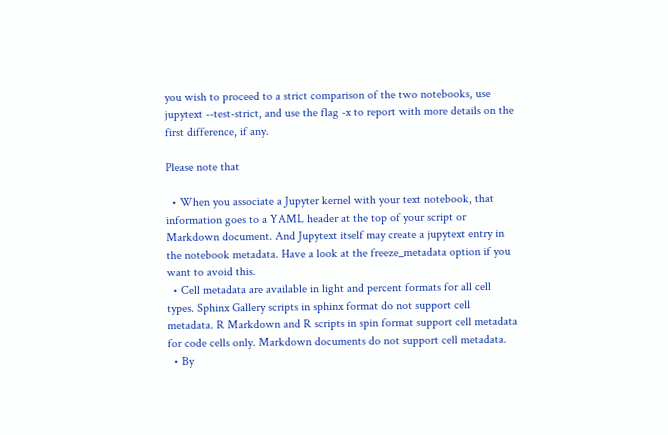you wish to proceed to a strict comparison of the two notebooks, use jupytext --test-strict, and use the flag -x to report with more details on the first difference, if any.

Please note that

  • When you associate a Jupyter kernel with your text notebook, that information goes to a YAML header at the top of your script or Markdown document. And Jupytext itself may create a jupytext entry in the notebook metadata. Have a look at the freeze_metadata option if you want to avoid this.
  • Cell metadata are available in light and percent formats for all cell types. Sphinx Gallery scripts in sphinx format do not support cell metadata. R Markdown and R scripts in spin format support cell metadata for code cells only. Markdown documents do not support cell metadata.
  • By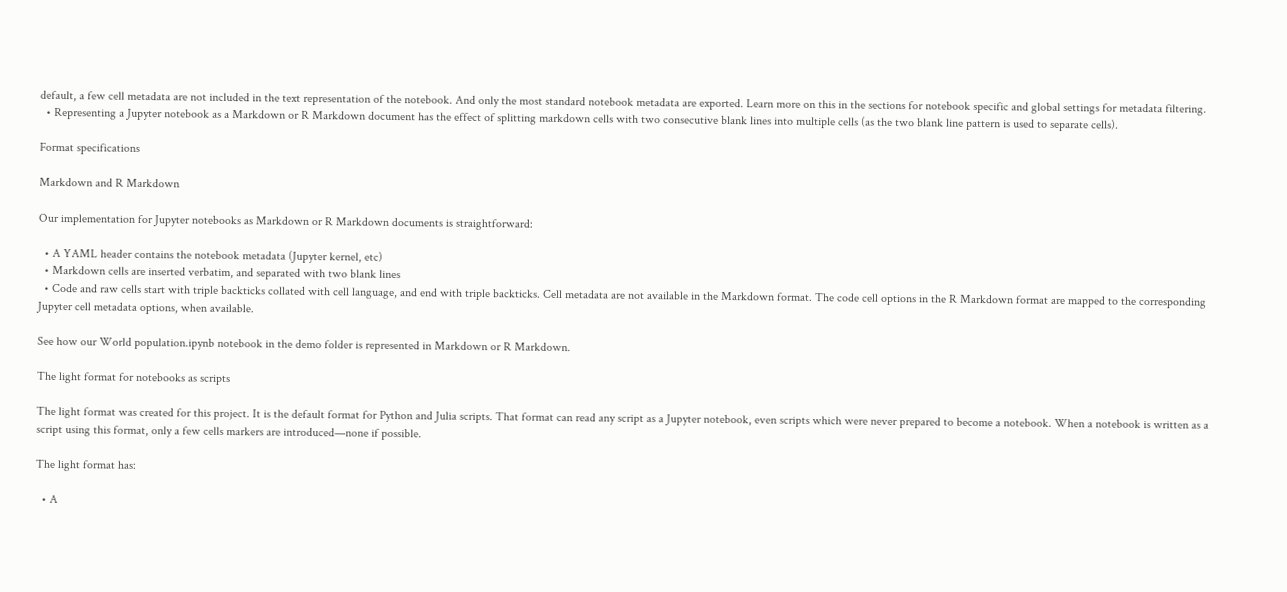default, a few cell metadata are not included in the text representation of the notebook. And only the most standard notebook metadata are exported. Learn more on this in the sections for notebook specific and global settings for metadata filtering.
  • Representing a Jupyter notebook as a Markdown or R Markdown document has the effect of splitting markdown cells with two consecutive blank lines into multiple cells (as the two blank line pattern is used to separate cells).

Format specifications

Markdown and R Markdown

Our implementation for Jupyter notebooks as Markdown or R Markdown documents is straightforward:

  • A YAML header contains the notebook metadata (Jupyter kernel, etc)
  • Markdown cells are inserted verbatim, and separated with two blank lines
  • Code and raw cells start with triple backticks collated with cell language, and end with triple backticks. Cell metadata are not available in the Markdown format. The code cell options in the R Markdown format are mapped to the corresponding Jupyter cell metadata options, when available.

See how our World population.ipynb notebook in the demo folder is represented in Markdown or R Markdown.

The light format for notebooks as scripts

The light format was created for this project. It is the default format for Python and Julia scripts. That format can read any script as a Jupyter notebook, even scripts which were never prepared to become a notebook. When a notebook is written as a script using this format, only a few cells markers are introduced—none if possible.

The light format has:

  • A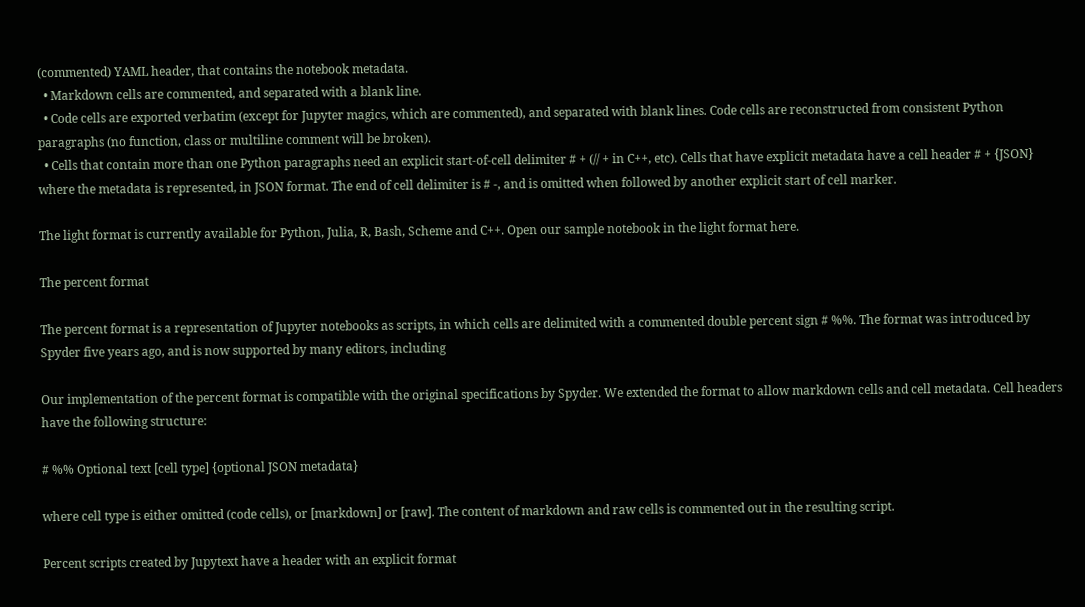(commented) YAML header, that contains the notebook metadata.
  • Markdown cells are commented, and separated with a blank line.
  • Code cells are exported verbatim (except for Jupyter magics, which are commented), and separated with blank lines. Code cells are reconstructed from consistent Python paragraphs (no function, class or multiline comment will be broken).
  • Cells that contain more than one Python paragraphs need an explicit start-of-cell delimiter # + (// + in C++, etc). Cells that have explicit metadata have a cell header # + {JSON} where the metadata is represented, in JSON format. The end of cell delimiter is # -, and is omitted when followed by another explicit start of cell marker.

The light format is currently available for Python, Julia, R, Bash, Scheme and C++. Open our sample notebook in the light format here.

The percent format

The percent format is a representation of Jupyter notebooks as scripts, in which cells are delimited with a commented double percent sign # %%. The format was introduced by Spyder five years ago, and is now supported by many editors, including

Our implementation of the percent format is compatible with the original specifications by Spyder. We extended the format to allow markdown cells and cell metadata. Cell headers have the following structure:

# %% Optional text [cell type] {optional JSON metadata}

where cell type is either omitted (code cells), or [markdown] or [raw]. The content of markdown and raw cells is commented out in the resulting script.

Percent scripts created by Jupytext have a header with an explicit format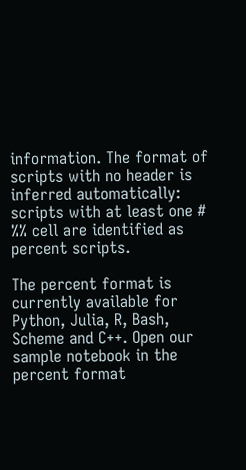information. The format of scripts with no header is inferred automatically: scripts with at least one # %% cell are identified as percent scripts.

The percent format is currently available for Python, Julia, R, Bash, Scheme and C++. Open our sample notebook in the percent format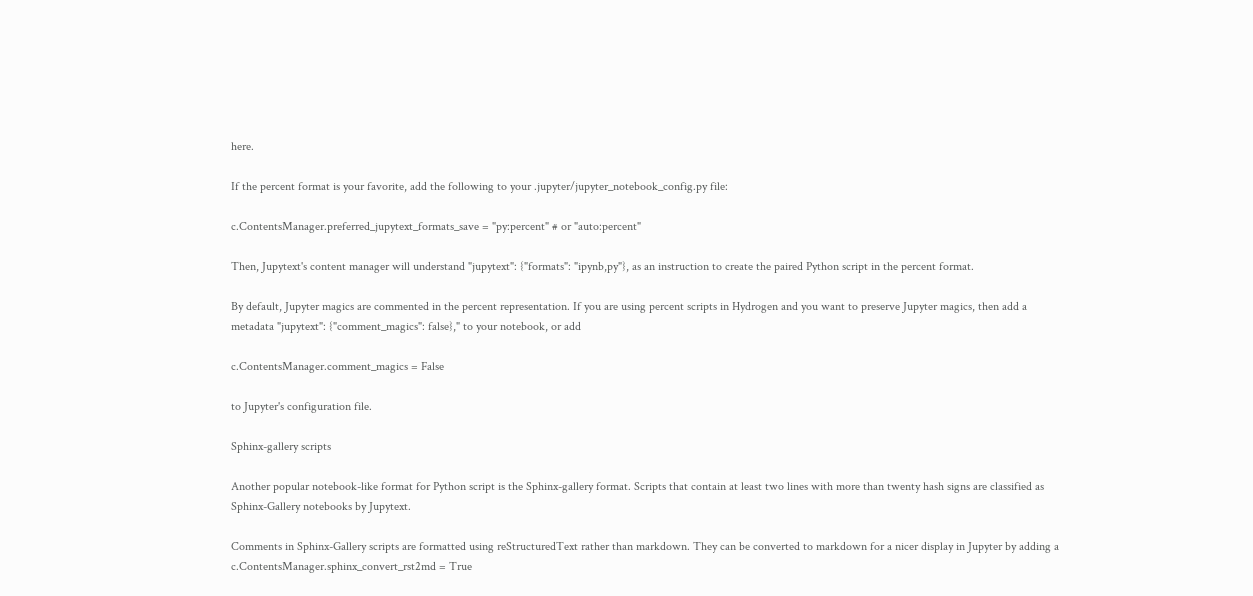here.

If the percent format is your favorite, add the following to your .jupyter/jupyter_notebook_config.py file:

c.ContentsManager.preferred_jupytext_formats_save = "py:percent" # or "auto:percent"

Then, Jupytext's content manager will understand "jupytext": {"formats": "ipynb,py"}, as an instruction to create the paired Python script in the percent format.

By default, Jupyter magics are commented in the percent representation. If you are using percent scripts in Hydrogen and you want to preserve Jupyter magics, then add a metadata "jupytext": {"comment_magics": false}," to your notebook, or add

c.ContentsManager.comment_magics = False

to Jupyter's configuration file.

Sphinx-gallery scripts

Another popular notebook-like format for Python script is the Sphinx-gallery format. Scripts that contain at least two lines with more than twenty hash signs are classified as Sphinx-Gallery notebooks by Jupytext.

Comments in Sphinx-Gallery scripts are formatted using reStructuredText rather than markdown. They can be converted to markdown for a nicer display in Jupyter by adding a c.ContentsManager.sphinx_convert_rst2md = True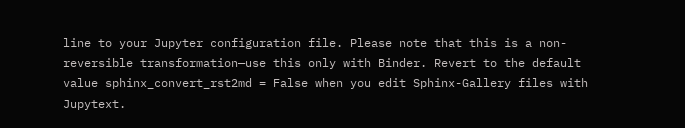line to your Jupyter configuration file. Please note that this is a non-reversible transformation—use this only with Binder. Revert to the default value sphinx_convert_rst2md = False when you edit Sphinx-Gallery files with Jupytext.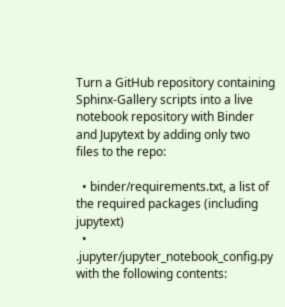Turn a GitHub repository containing Sphinx-Gallery scripts into a live notebook repository with Binder and Jupytext by adding only two files to the repo:

  • binder/requirements.txt, a list of the required packages (including jupytext)
  • .jupyter/jupyter_notebook_config.py with the following contents: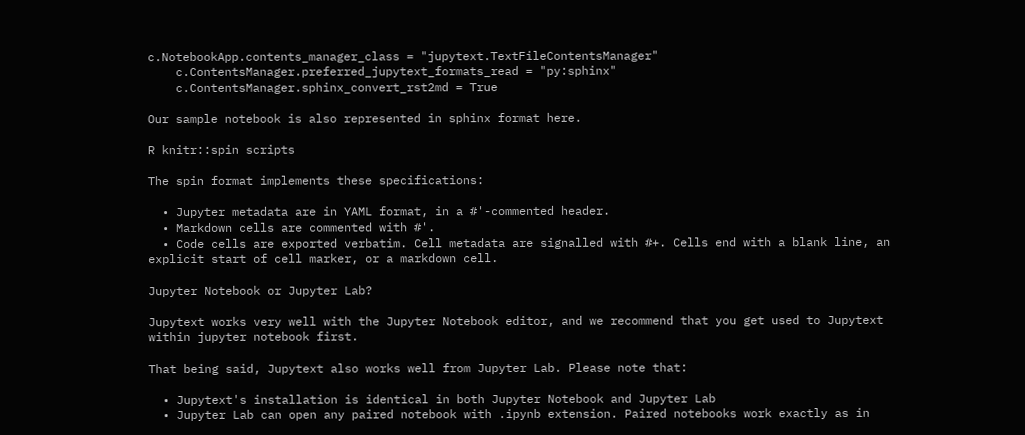c.NotebookApp.contents_manager_class = "jupytext.TextFileContentsManager"
    c.ContentsManager.preferred_jupytext_formats_read = "py:sphinx"
    c.ContentsManager.sphinx_convert_rst2md = True

Our sample notebook is also represented in sphinx format here.

R knitr::spin scripts

The spin format implements these specifications:

  • Jupyter metadata are in YAML format, in a #'-commented header.
  • Markdown cells are commented with #'.
  • Code cells are exported verbatim. Cell metadata are signalled with #+. Cells end with a blank line, an explicit start of cell marker, or a markdown cell.

Jupyter Notebook or Jupyter Lab?

Jupytext works very well with the Jupyter Notebook editor, and we recommend that you get used to Jupytext within jupyter notebook first.

That being said, Jupytext also works well from Jupyter Lab. Please note that:

  • Jupytext's installation is identical in both Jupyter Notebook and Jupyter Lab
  • Jupyter Lab can open any paired notebook with .ipynb extension. Paired notebooks work exactly as in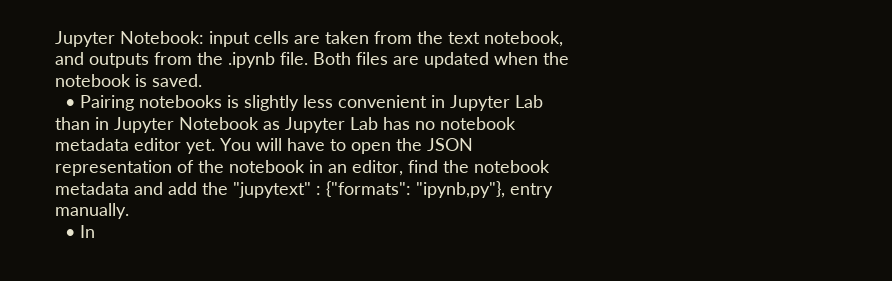Jupyter Notebook: input cells are taken from the text notebook, and outputs from the .ipynb file. Both files are updated when the notebook is saved.
  • Pairing notebooks is slightly less convenient in Jupyter Lab than in Jupyter Notebook as Jupyter Lab has no notebook metadata editor yet. You will have to open the JSON representation of the notebook in an editor, find the notebook metadata and add the "jupytext" : {"formats": "ipynb,py"}, entry manually.
  • In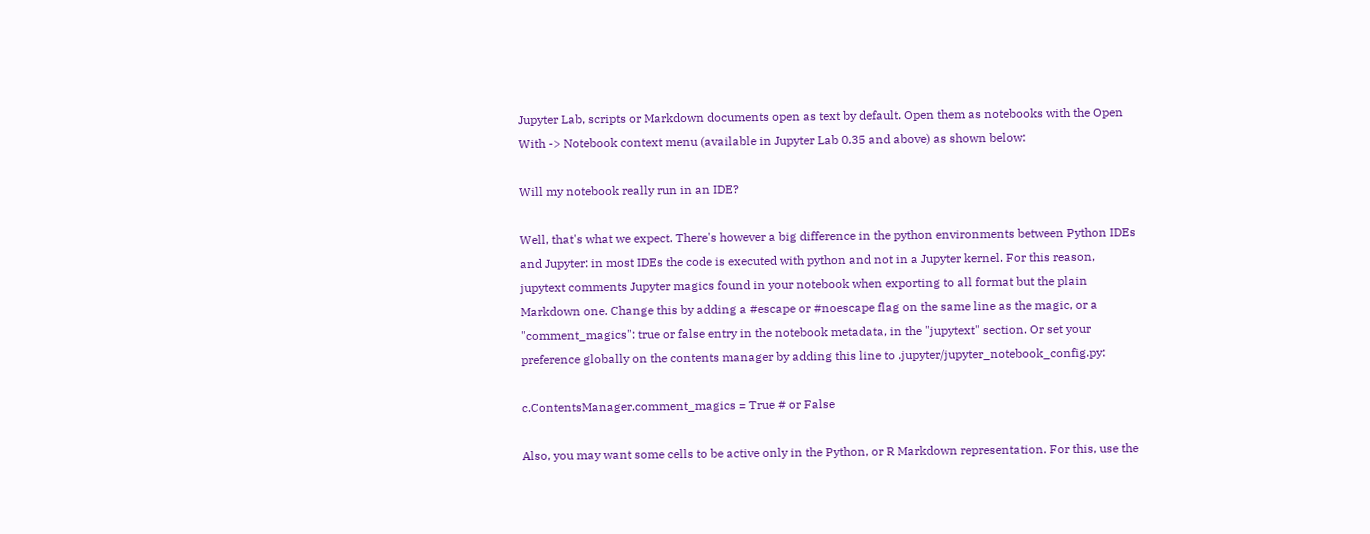Jupyter Lab, scripts or Markdown documents open as text by default. Open them as notebooks with the Open With -> Notebook context menu (available in Jupyter Lab 0.35 and above) as shown below:

Will my notebook really run in an IDE?

Well, that's what we expect. There's however a big difference in the python environments between Python IDEs and Jupyter: in most IDEs the code is executed with python and not in a Jupyter kernel. For this reason, jupytext comments Jupyter magics found in your notebook when exporting to all format but the plain Markdown one. Change this by adding a #escape or #noescape flag on the same line as the magic, or a "comment_magics": true or false entry in the notebook metadata, in the "jupytext" section. Or set your preference globally on the contents manager by adding this line to .jupyter/jupyter_notebook_config.py:

c.ContentsManager.comment_magics = True # or False

Also, you may want some cells to be active only in the Python, or R Markdown representation. For this, use the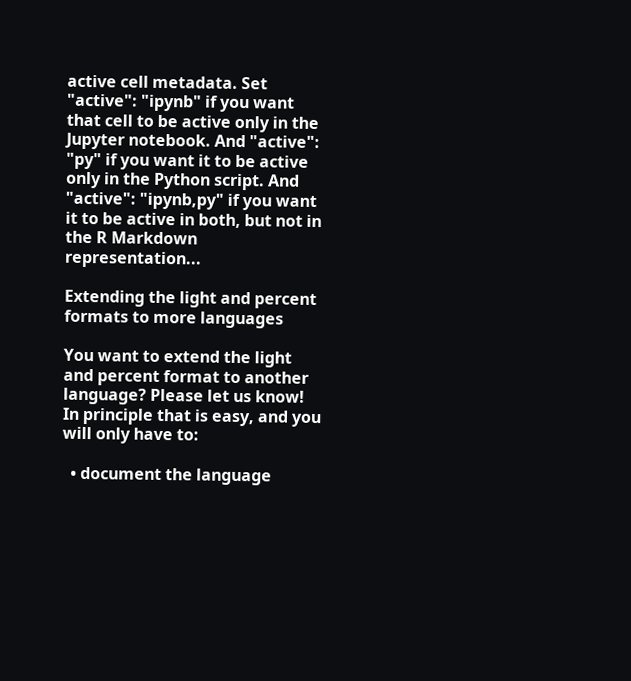active cell metadata. Set "active": "ipynb" if you want that cell to be active only in the Jupyter notebook. And "active": "py" if you want it to be active only in the Python script. And "active": "ipynb,py" if you want it to be active in both, but not in the R Markdown representation...

Extending the light and percent formats to more languages

You want to extend the light and percent format to another language? Please let us know! In principle that is easy, and you will only have to:

  • document the language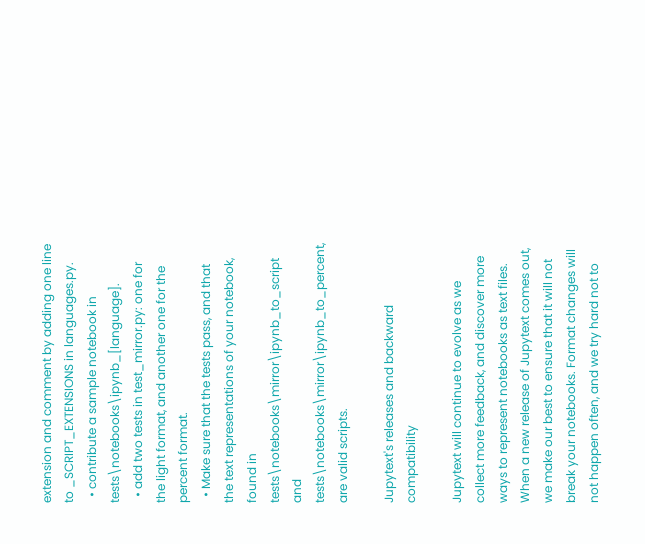extension and comment by adding one line to _SCRIPT_EXTENSIONS in languages.py.
  • contribute a sample notebook in tests\notebooks\ipynb_[language].
  • add two tests in test_mirror.py: one for the light format, and another one for the percent format.
  • Make sure that the tests pass, and that the text representations of your notebook, found in tests\notebooks\mirror\ipynb_to_script and tests\notebooks\mirror\ipynb_to_percent, are valid scripts.

Jupytext's releases and backward compatibility

Jupytext will continue to evolve as we collect more feedback, and discover more ways to represent notebooks as text files. When a new release of Jupytext comes out, we make our best to ensure that it will not break your notebooks. Format changes will not happen often, and we try hard not to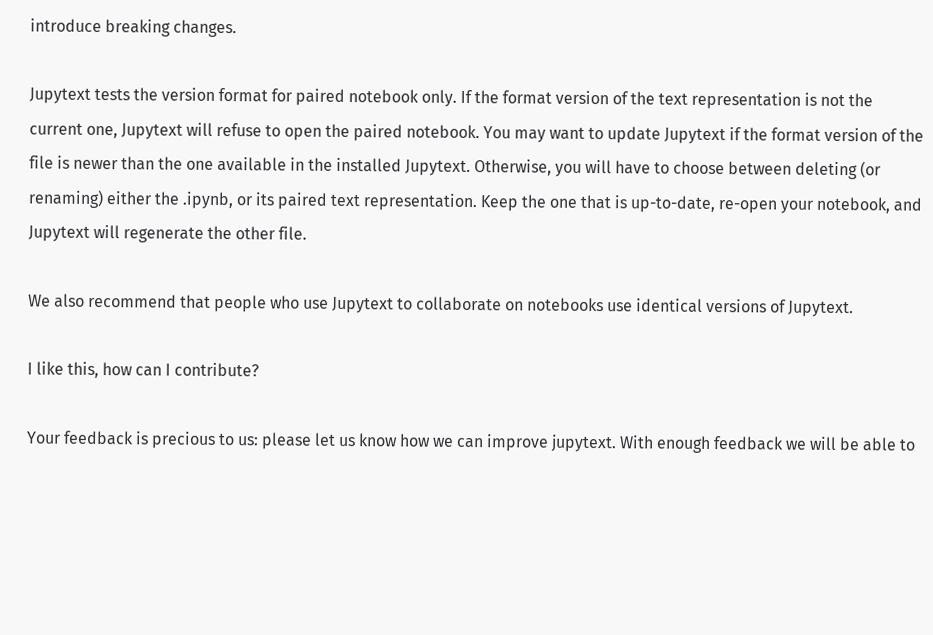introduce breaking changes.

Jupytext tests the version format for paired notebook only. If the format version of the text representation is not the current one, Jupytext will refuse to open the paired notebook. You may want to update Jupytext if the format version of the file is newer than the one available in the installed Jupytext. Otherwise, you will have to choose between deleting (or renaming) either the .ipynb, or its paired text representation. Keep the one that is up-to-date, re-open your notebook, and Jupytext will regenerate the other file.

We also recommend that people who use Jupytext to collaborate on notebooks use identical versions of Jupytext.

I like this, how can I contribute?

Your feedback is precious to us: please let us know how we can improve jupytext. With enough feedback we will be able to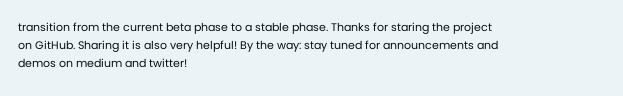transition from the current beta phase to a stable phase. Thanks for staring the project on GitHub. Sharing it is also very helpful! By the way: stay tuned for announcements and demos on medium and twitter!